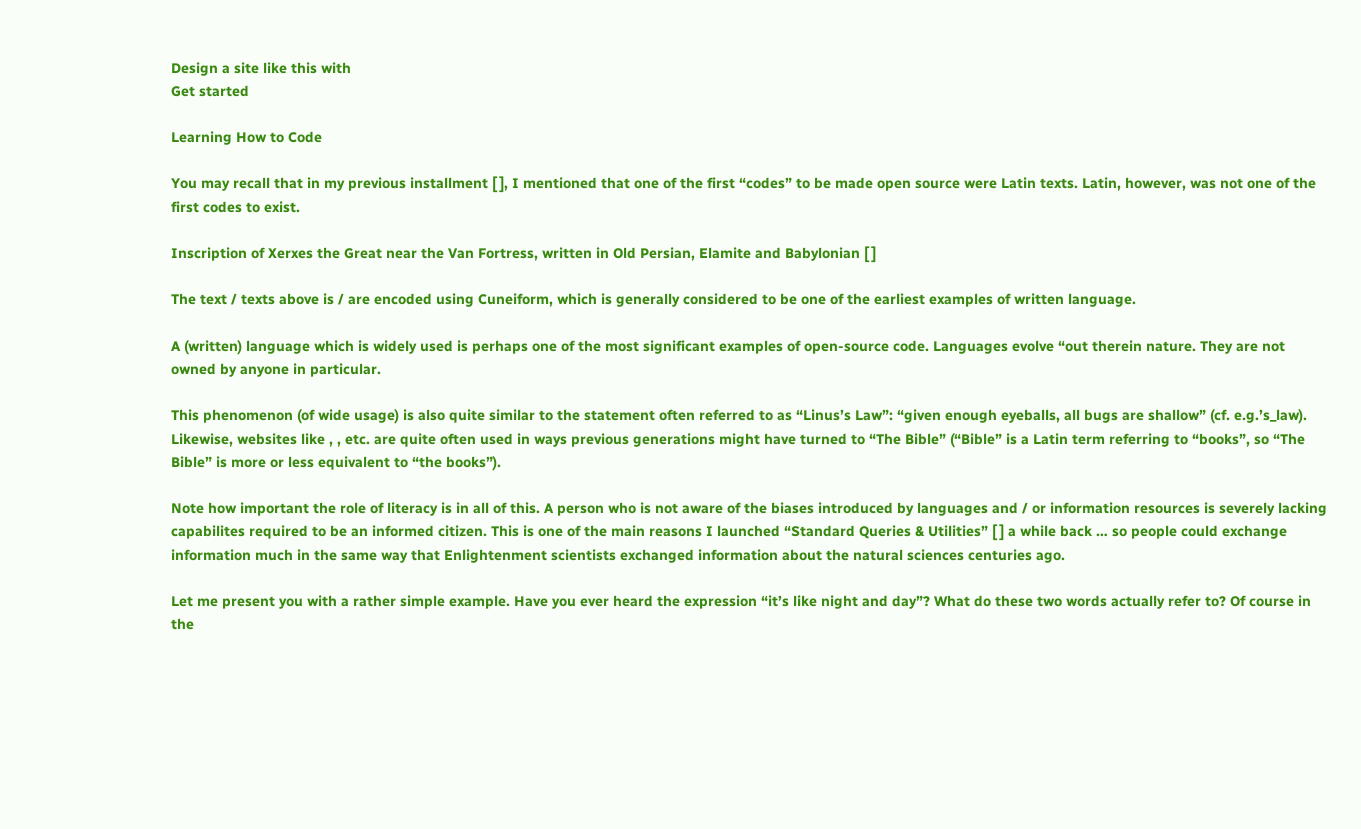Design a site like this with
Get started

Learning How to Code

You may recall that in my previous installment [ ], I mentioned that one of the first “codes” to be made open source were Latin texts. Latin, however, was not one of the first codes to exist.

Inscription of Xerxes the Great near the Van Fortress, written in Old Persian, Elamite and Babylonian [ ]

The text / texts above is / are encoded using Cuneiform, which is generally considered to be one of the earliest examples of written language.

A (written) language which is widely used is perhaps one of the most significant examples of open-source code. Languages evolve “out therein nature. They are not owned by anyone in particular.

This phenomenon (of wide usage) is also quite similar to the statement often referred to as “Linus’s Law”: “given enough eyeballs, all bugs are shallow” (cf. e.g.’s_law). Likewise, websites like , , etc. are quite often used in ways previous generations might have turned to “The Bible” (“Bible” is a Latin term referring to “books”, so “The Bible” is more or less equivalent to “the books”).

Note how important the role of literacy is in all of this. A person who is not aware of the biases introduced by languages and / or information resources is severely lacking capabilites required to be an informed citizen. This is one of the main reasons I launched “Standard Queries & Utilities” [ ] a while back … so people could exchange information much in the same way that Enlightenment scientists exchanged information about the natural sciences centuries ago.

Let me present you with a rather simple example. Have you ever heard the expression “it’s like night and day”? What do these two words actually refer to? Of course in the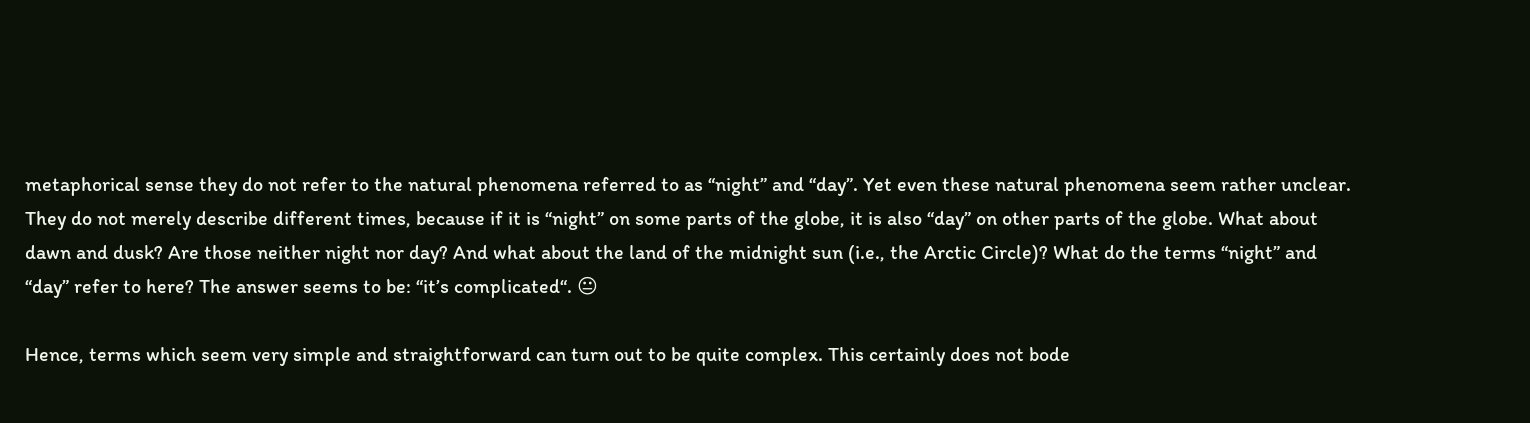metaphorical sense they do not refer to the natural phenomena referred to as “night” and “day”. Yet even these natural phenomena seem rather unclear. They do not merely describe different times, because if it is “night” on some parts of the globe, it is also “day” on other parts of the globe. What about dawn and dusk? Are those neither night nor day? And what about the land of the midnight sun (i.e., the Arctic Circle)? What do the terms “night” and “day” refer to here? The answer seems to be: “it’s complicated“. 😐

Hence, terms which seem very simple and straightforward can turn out to be quite complex. This certainly does not bode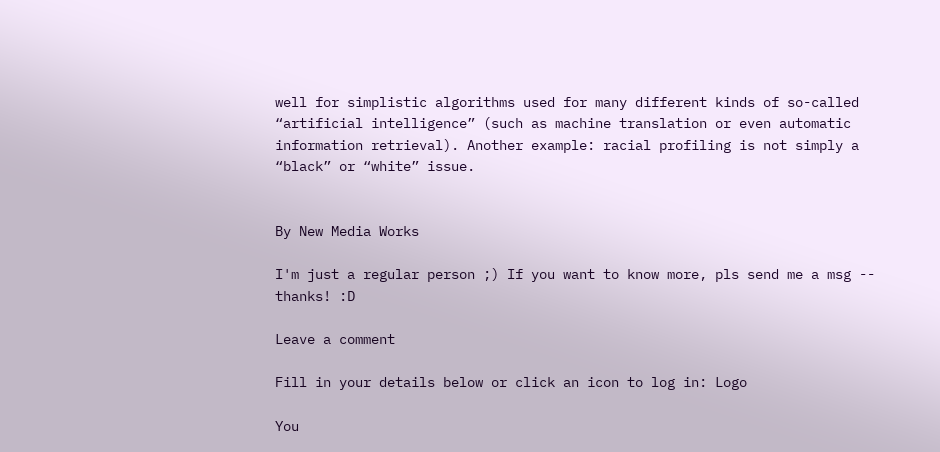well for simplistic algorithms used for many different kinds of so-called “artificial intelligence” (such as machine translation or even automatic information retrieval). Another example: racial profiling is not simply a “black” or “white” issue.


By New Media Works

I'm just a regular person ;) If you want to know more, pls send me a msg -- thanks! :D

Leave a comment

Fill in your details below or click an icon to log in: Logo

You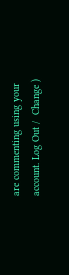are commenting using your account. Log Out /  Change )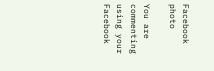Facebook photo

You are commenting using your Facebook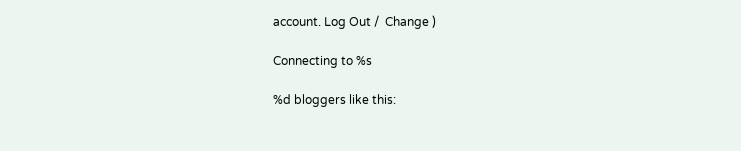account. Log Out /  Change )

Connecting to %s

%d bloggers like this: